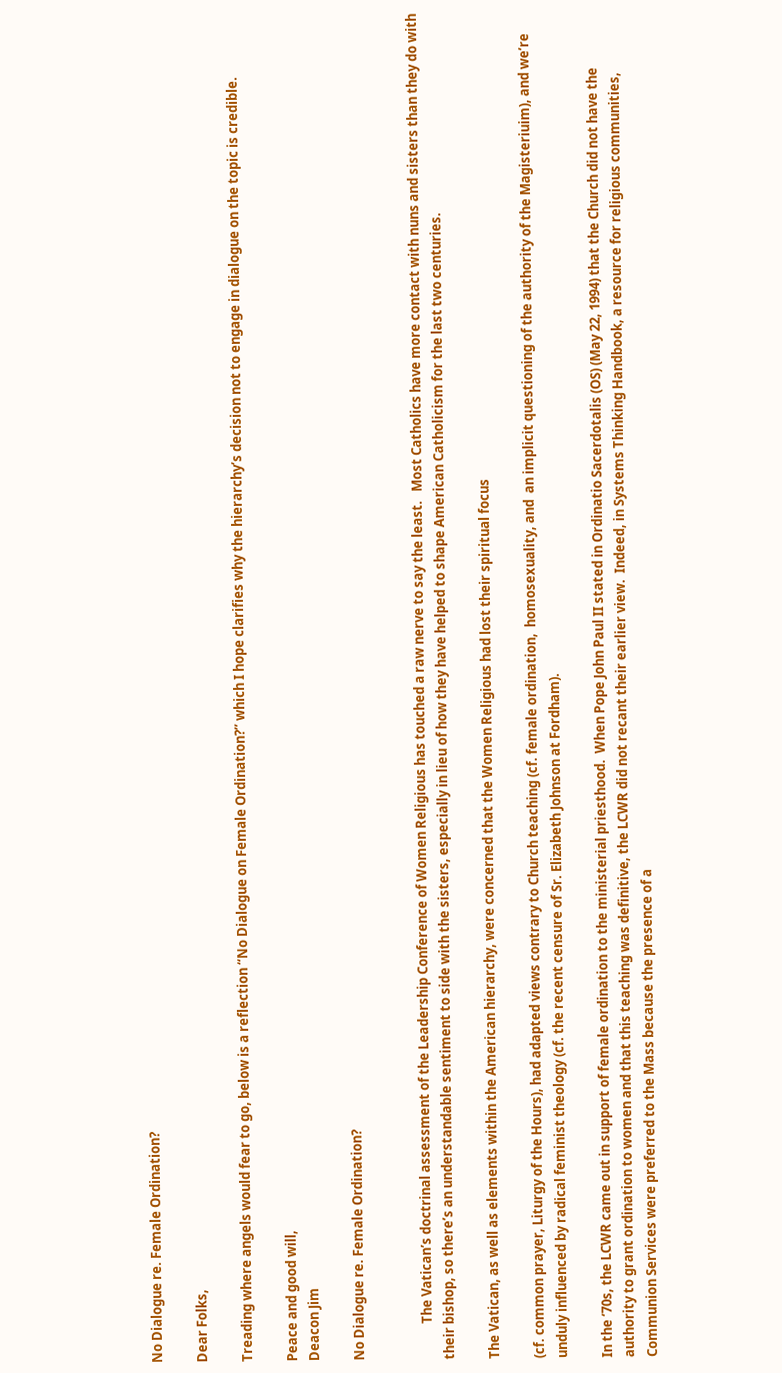No Dialogue re. Female Ordination?

Dear Folks,

Treading where angels would fear to go, below is a reflection “No Dialogue on Female Ordination?” which I hope clarifies why the hierarchy’s decision not to engage in dialogue on the topic is credible.

Peace and good will,
Deacon Jim

No Dialogue re. Female Ordination?


            The Vatican’s doctrinal assessment of the Leadership Conference of Women Religious has touched a raw nerve to say the least.   Most Catholics have more contact with nuns and sisters than they do with their bishop, so there’s an understandable sentiment to side with the sisters, especially in lieu of how they have helped to shape American Catholicism for the last two centuries.

The Vatican, as well as elements within the American hierarchy, were concerned that the Women Religious had lost their spiritual focus

(cf. common prayer, Liturgy of the Hours), had adapted views contrary to Church teaching (cf. female ordination,  homosexuality, and  an implicit questioning of the authority of the Magisteriuim), and we’re unduly influenced by radical feminist theology (cf. the recent censure of Sr. Elizabeth Johnson at Fordham).

In the ‘70s, the LCWR came out in support of female ordination to the ministerial priesthood.  When Pope John Paul II stated in Ordinatio Sacerdotalis (OS) (May 22, 1994) that the Church did not have the authority to grant ordination to women and that this teaching was definitive, the LCWR did not recant their earlier view.  Indeed, in Systems Thinking Handbook, a resource for religious communities, Communion Services were preferred to the Mass because the presence of a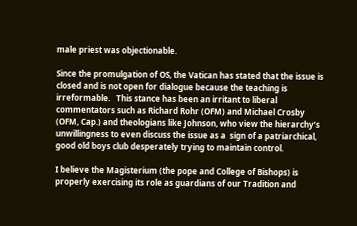male priest was objectionable.

Since the promulgation of OS, the Vatican has stated that the issue is closed and is not open for dialogue because the teaching is irreformable.   This stance has been an irritant to liberal commentators such as Richard Rohr (OFM) and Michael Crosby (OFM, Cap.) and theologians like Johnson, who view the hierarchy’s unwillingness to even discuss the issue as a  sign of a patriarchical, good old boys club desperately trying to maintain control.

I believe the Magisterium (the pope and College of Bishops) is properly exercising its role as guardians of our Tradition and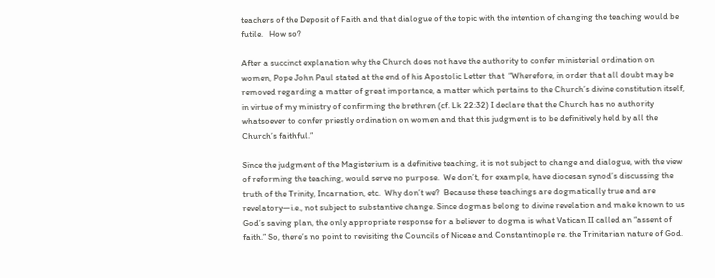teachers of the Deposit of Faith and that dialogue of the topic with the intention of changing the teaching would be futile.   How so?

After a succinct explanation why the Church does not have the authority to confer ministerial ordination on women, Pope John Paul stated at the end of his Apostolic Letter that  “Wherefore, in order that all doubt may be removed regarding a matter of great importance, a matter which pertains to the Church’s divine constitution itself, in virtue of my ministry of confirming the brethren (cf. Lk 22:32) I declare that the Church has no authority whatsoever to confer priestly ordination on women and that this judgment is to be definitively held by all the Church’s faithful.”

Since the judgment of the Magisterium is a definitive teaching, it is not subject to change and dialogue, with the view of reforming the teaching, would serve no purpose.  We don’t, for example, have diocesan synod’s discussing the truth of the Trinity, Incarnation, etc.  Why don’t we?  Because these teachings are dogmatically true and are revelatory—i.e., not subject to substantive change. Since dogmas belong to divine revelation and make known to us God’s saving plan, the only appropriate response for a believer to dogma is what Vatican II called an “assent of faith.” So, there’s no point to revisiting the Councils of Niceae and Constantinople re. the Trinitarian nature of God.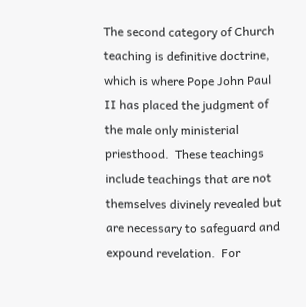The second category of Church teaching is definitive doctrine, which is where Pope John Paul II has placed the judgment of the male only ministerial priesthood.  These teachings include teachings that are not themselves divinely revealed but are necessary to safeguard and expound revelation.  For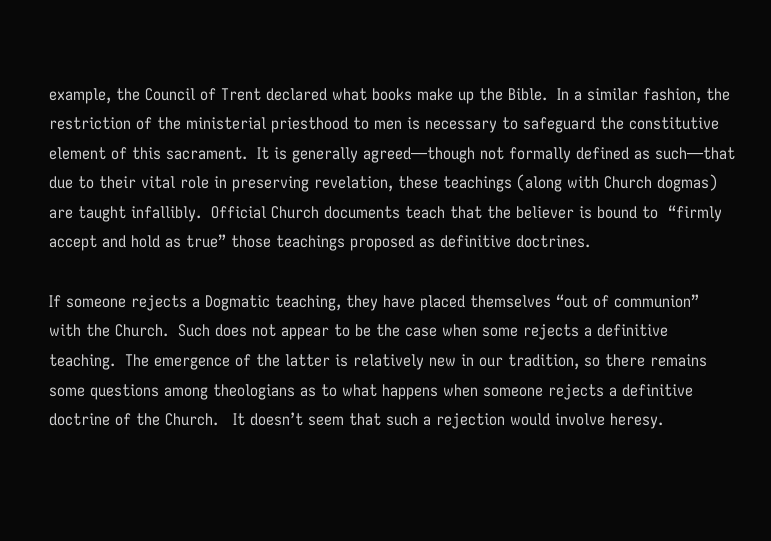example, the Council of Trent declared what books make up the Bible.  In a similar fashion, the restriction of the ministerial priesthood to men is necessary to safeguard the constitutive element of this sacrament.  It is generally agreed—though not formally defined as such—that due to their vital role in preserving revelation, these teachings (along with Church dogmas) are taught infallibly.  Official Church documents teach that the believer is bound to  “firmly accept and hold as true” those teachings proposed as definitive doctrines.

If someone rejects a Dogmatic teaching, they have placed themselves “out of communion” with the Church.  Such does not appear to be the case when some rejects a definitive teaching.  The emergence of the latter is relatively new in our tradition, so there remains some questions among theologians as to what happens when someone rejects a definitive doctrine of the Church.   It doesn’t seem that such a rejection would involve heresy.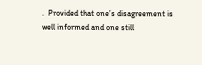.  Provided that one’s disagreement is well informed and one still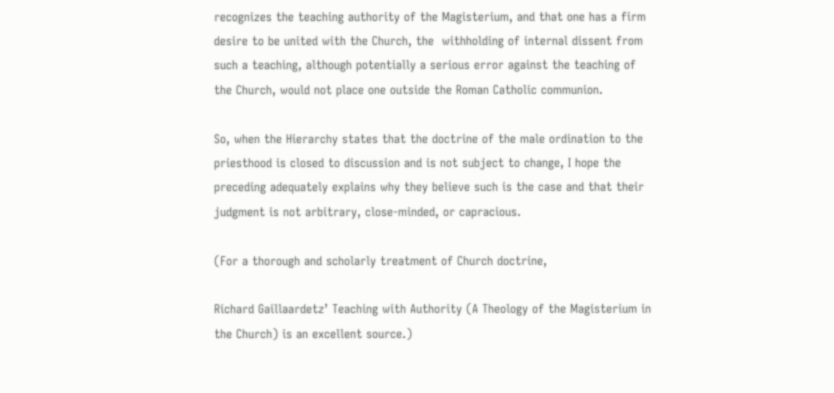recognizes the teaching authority of the Magisterium, and that one has a firm desire to be united with the Church, the  withholding of internal dissent from such a teaching, although potentially a serious error against the teaching of the Church, would not place one outside the Roman Catholic communion.

So, when the Hierarchy states that the doctrine of the male ordination to the priesthood is closed to discussion and is not subject to change, I hope the preceding adequately explains why they believe such is the case and that their judgment is not arbitrary, close-minded, or capracious.

(For a thorough and scholarly treatment of Church doctrine,

Richard Gaillaardetz’ Teaching with Authority (A Theology of the Magisterium in the Church) is an excellent source.)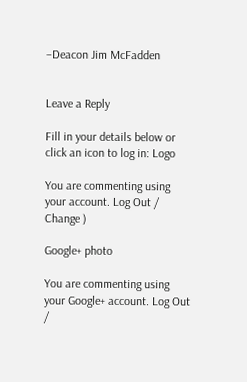–Deacon Jim McFadden


Leave a Reply

Fill in your details below or click an icon to log in: Logo

You are commenting using your account. Log Out /  Change )

Google+ photo

You are commenting using your Google+ account. Log Out /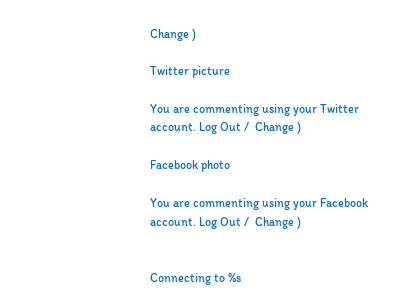Change )

Twitter picture

You are commenting using your Twitter account. Log Out /  Change )

Facebook photo

You are commenting using your Facebook account. Log Out /  Change )


Connecting to %s